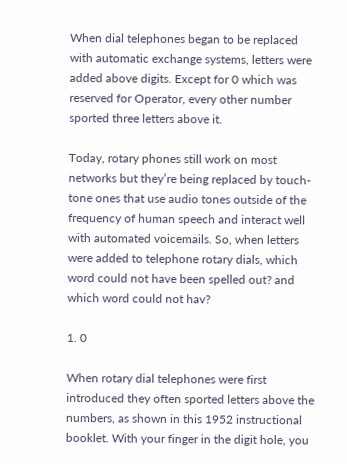When dial telephones began to be replaced with automatic exchange systems, letters were added above digits. Except for 0 which was reserved for Operator, every other number sported three letters above it.

Today, rotary phones still work on most networks but they’re being replaced by touch-tone ones that use audio tones outside of the frequency of human speech and interact well with automated voicemails. So, when letters were added to telephone rotary dials, which word could not have been spelled out? and which word could not hav?

1. 0

When rotary dial telephones were first introduced they often sported letters above the numbers, as shown in this 1952 instructional booklet. With your finger in the digit hole, you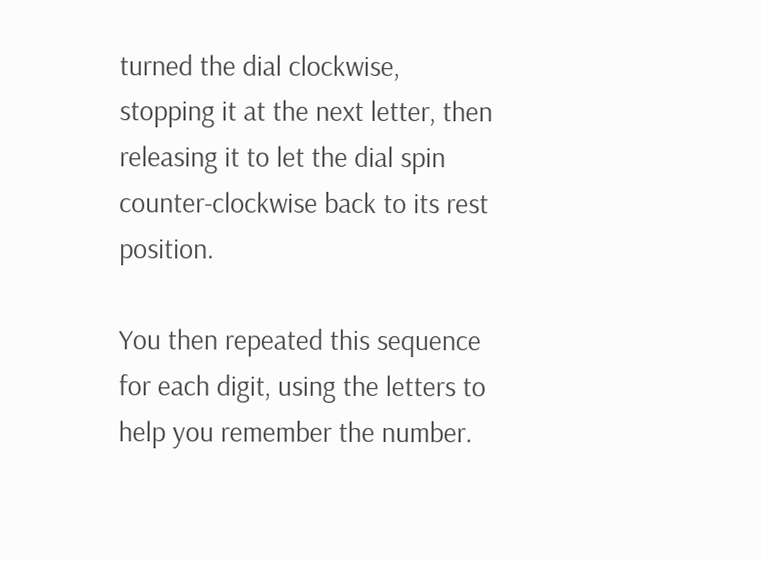turned the dial clockwise, stopping it at the next letter, then releasing it to let the dial spin counter-clockwise back to its rest position.

You then repeated this sequence for each digit, using the letters to help you remember the number.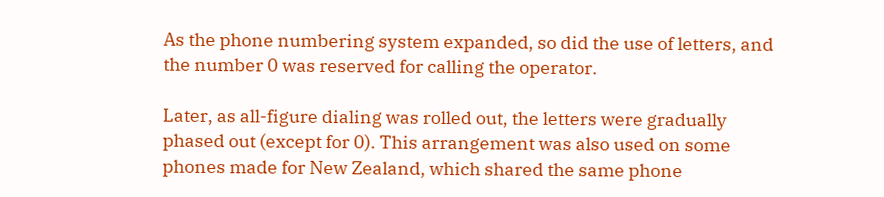As the phone numbering system expanded, so did the use of letters, and the number 0 was reserved for calling the operator.

Later, as all-figure dialing was rolled out, the letters were gradually phased out (except for 0). This arrangement was also used on some phones made for New Zealand, which shared the same phone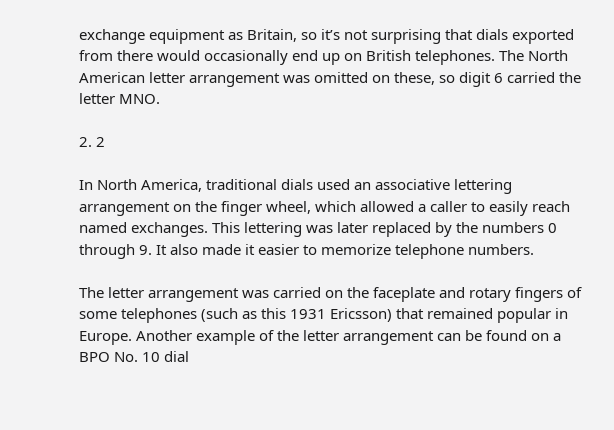exchange equipment as Britain, so it’s not surprising that dials exported from there would occasionally end up on British telephones. The North American letter arrangement was omitted on these, so digit 6 carried the letter MNO.

2. 2

In North America, traditional dials used an associative lettering arrangement on the finger wheel, which allowed a caller to easily reach named exchanges. This lettering was later replaced by the numbers 0 through 9. It also made it easier to memorize telephone numbers.

The letter arrangement was carried on the faceplate and rotary fingers of some telephones (such as this 1931 Ericsson) that remained popular in Europe. Another example of the letter arrangement can be found on a BPO No. 10 dial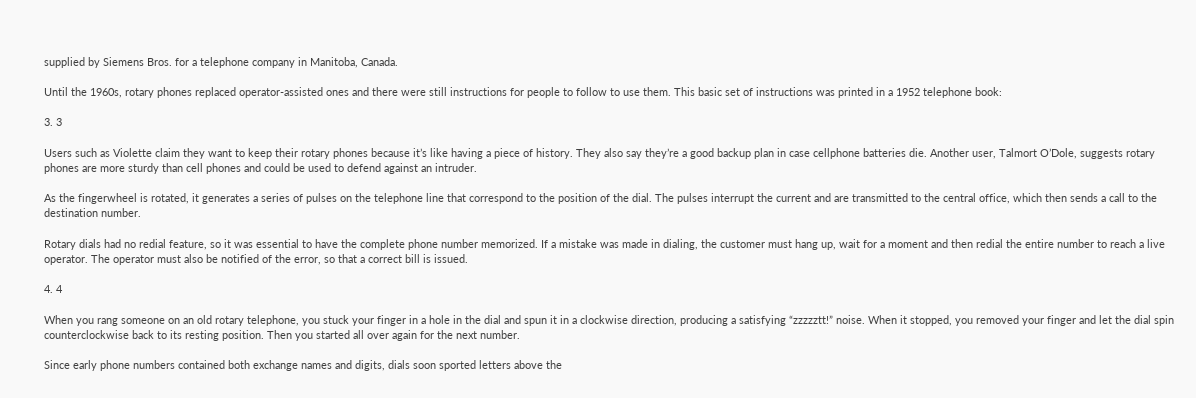supplied by Siemens Bros. for a telephone company in Manitoba, Canada.

Until the 1960s, rotary phones replaced operator-assisted ones and there were still instructions for people to follow to use them. This basic set of instructions was printed in a 1952 telephone book:

3. 3

Users such as Violette claim they want to keep their rotary phones because it’s like having a piece of history. They also say they’re a good backup plan in case cellphone batteries die. Another user, Talmort O’Dole, suggests rotary phones are more sturdy than cell phones and could be used to defend against an intruder.

As the fingerwheel is rotated, it generates a series of pulses on the telephone line that correspond to the position of the dial. The pulses interrupt the current and are transmitted to the central office, which then sends a call to the destination number.

Rotary dials had no redial feature, so it was essential to have the complete phone number memorized. If a mistake was made in dialing, the customer must hang up, wait for a moment and then redial the entire number to reach a live operator. The operator must also be notified of the error, so that a correct bill is issued.

4. 4

When you rang someone on an old rotary telephone, you stuck your finger in a hole in the dial and spun it in a clockwise direction, producing a satisfying “zzzzztt!” noise. When it stopped, you removed your finger and let the dial spin counterclockwise back to its resting position. Then you started all over again for the next number.

Since early phone numbers contained both exchange names and digits, dials soon sported letters above the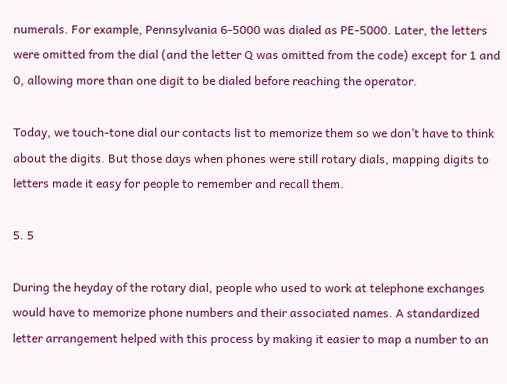numerals. For example, Pennsylvania 6-5000 was dialed as PE-5000. Later, the letters were omitted from the dial (and the letter Q was omitted from the code) except for 1 and 0, allowing more than one digit to be dialed before reaching the operator.

Today, we touch-tone dial our contacts list to memorize them so we don’t have to think about the digits. But those days when phones were still rotary dials, mapping digits to letters made it easy for people to remember and recall them.

5. 5

During the heyday of the rotary dial, people who used to work at telephone exchanges would have to memorize phone numbers and their associated names. A standardized letter arrangement helped with this process by making it easier to map a number to an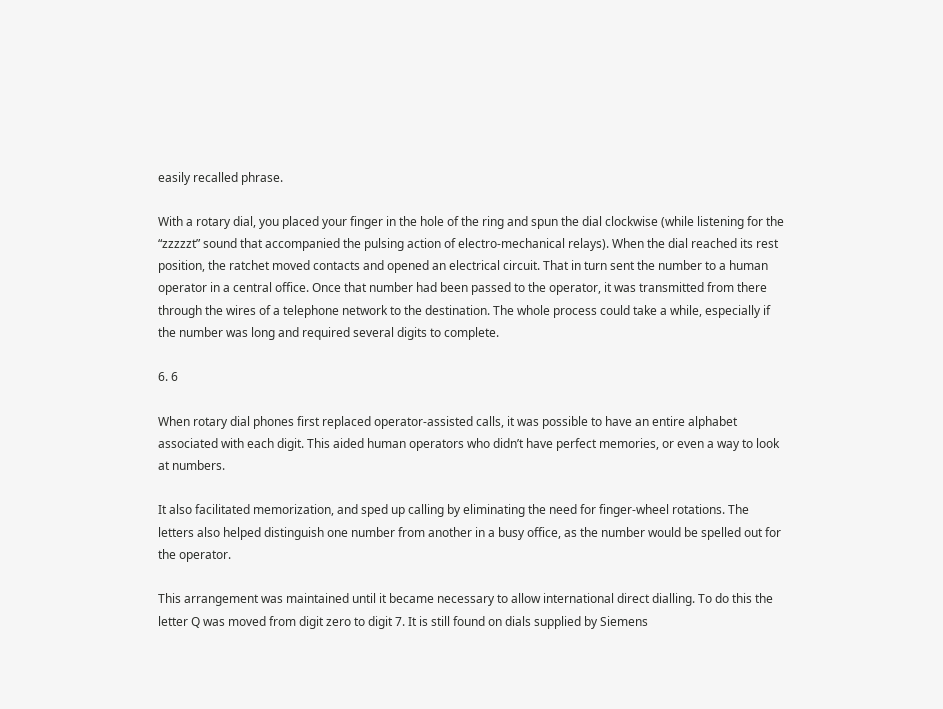easily recalled phrase.

With a rotary dial, you placed your finger in the hole of the ring and spun the dial clockwise (while listening for the “zzzzzt” sound that accompanied the pulsing action of electro-mechanical relays). When the dial reached its rest position, the ratchet moved contacts and opened an electrical circuit. That in turn sent the number to a human operator in a central office. Once that number had been passed to the operator, it was transmitted from there through the wires of a telephone network to the destination. The whole process could take a while, especially if the number was long and required several digits to complete.

6. 6

When rotary dial phones first replaced operator-assisted calls, it was possible to have an entire alphabet associated with each digit. This aided human operators who didn’t have perfect memories, or even a way to look at numbers.

It also facilitated memorization, and sped up calling by eliminating the need for finger-wheel rotations. The letters also helped distinguish one number from another in a busy office, as the number would be spelled out for the operator.

This arrangement was maintained until it became necessary to allow international direct dialling. To do this the letter Q was moved from digit zero to digit 7. It is still found on dials supplied by Siemens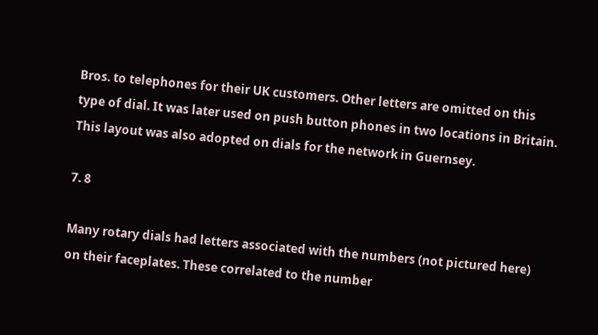Bros. to telephones for their UK customers. Other letters are omitted on this type of dial. It was later used on push button phones in two locations in Britain. This layout was also adopted on dials for the network in Guernsey.

7. 8

Many rotary dials had letters associated with the numbers (not pictured here) on their faceplates. These correlated to the number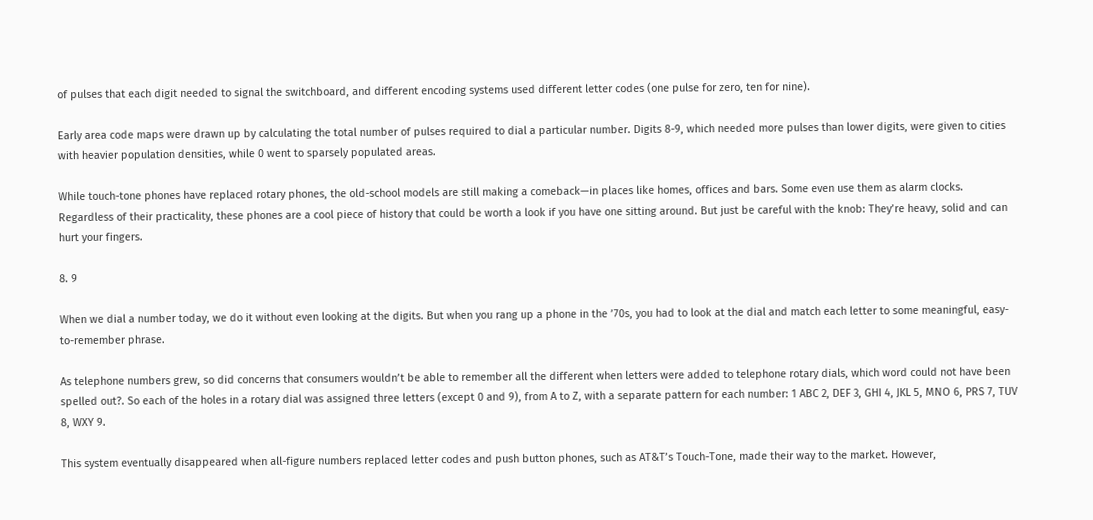of pulses that each digit needed to signal the switchboard, and different encoding systems used different letter codes (one pulse for zero, ten for nine).

Early area code maps were drawn up by calculating the total number of pulses required to dial a particular number. Digits 8-9, which needed more pulses than lower digits, were given to cities with heavier population densities, while 0 went to sparsely populated areas.

While touch-tone phones have replaced rotary phones, the old-school models are still making a comeback—in places like homes, offices and bars. Some even use them as alarm clocks. Regardless of their practicality, these phones are a cool piece of history that could be worth a look if you have one sitting around. But just be careful with the knob: They’re heavy, solid and can hurt your fingers.

8. 9

When we dial a number today, we do it without even looking at the digits. But when you rang up a phone in the ’70s, you had to look at the dial and match each letter to some meaningful, easy-to-remember phrase.

As telephone numbers grew, so did concerns that consumers wouldn’t be able to remember all the different when letters were added to telephone rotary dials, which word could not have been spelled out?. So each of the holes in a rotary dial was assigned three letters (except 0 and 9), from A to Z, with a separate pattern for each number: 1 ABC 2, DEF 3, GHI 4, JKL 5, MNO 6, PRS 7, TUV 8, WXY 9.

This system eventually disappeared when all-figure numbers replaced letter codes and push button phones, such as AT&T’s Touch-Tone, made their way to the market. However,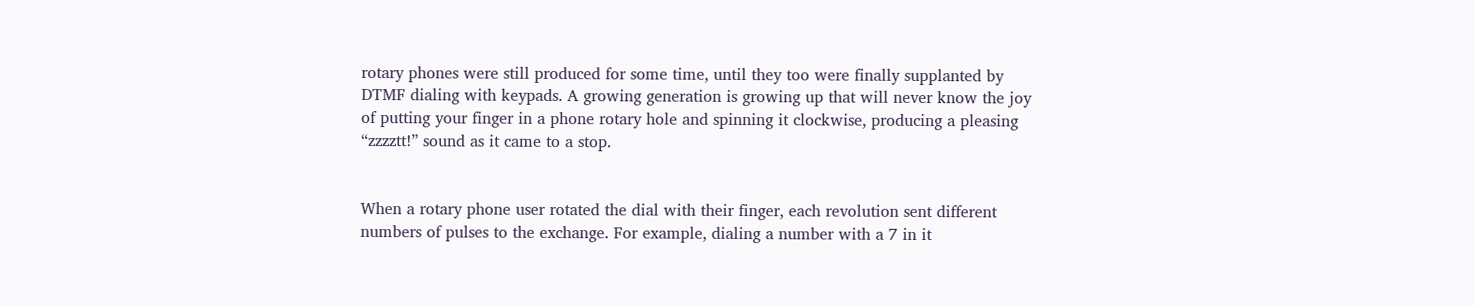rotary phones were still produced for some time, until they too were finally supplanted by DTMF dialing with keypads. A growing generation is growing up that will never know the joy of putting your finger in a phone rotary hole and spinning it clockwise, producing a pleasing “zzzztt!” sound as it came to a stop.


When a rotary phone user rotated the dial with their finger, each revolution sent different numbers of pulses to the exchange. For example, dialing a number with a 7 in it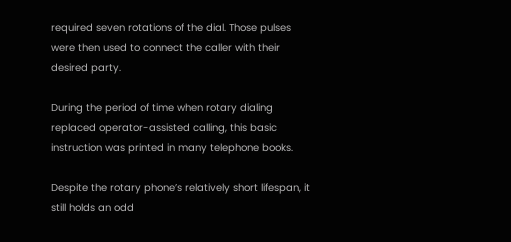required seven rotations of the dial. Those pulses were then used to connect the caller with their desired party.

During the period of time when rotary dialing replaced operator-assisted calling, this basic instruction was printed in many telephone books.

Despite the rotary phone’s relatively short lifespan, it still holds an odd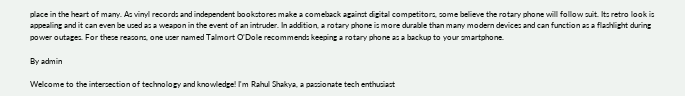place in the heart of many. As vinyl records and independent bookstores make a comeback against digital competitors, some believe the rotary phone will follow suit. Its retro look is appealing and it can even be used as a weapon in the event of an intruder. In addition, a rotary phone is more durable than many modern devices and can function as a flashlight during power outages. For these reasons, one user named Talmort O’Dole recommends keeping a rotary phone as a backup to your smartphone.

By admin

Welcome to the intersection of technology and knowledge! I'm Rahul Shakya, a passionate tech enthusiast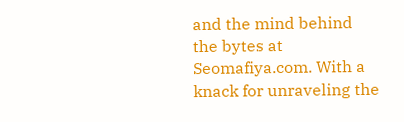and the mind behind the bytes at Seomafiya.com. With a knack for unraveling the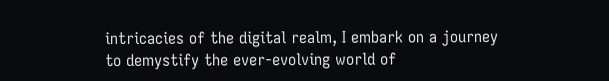intricacies of the digital realm, I embark on a journey to demystify the ever-evolving world of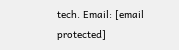tech. Email: [email protected]